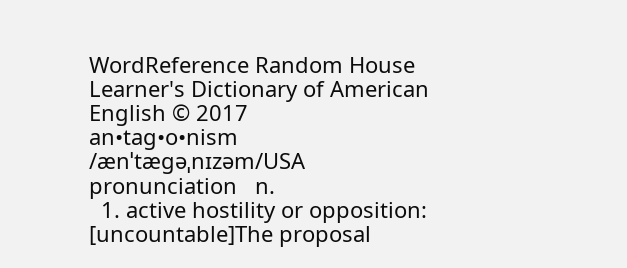WordReference Random House Learner's Dictionary of American English © 2017
an•tag•o•nism /ænˈtægəˌnɪzəm/USA pronunciation   n.
  1. active hostility or opposition: [uncountable]The proposal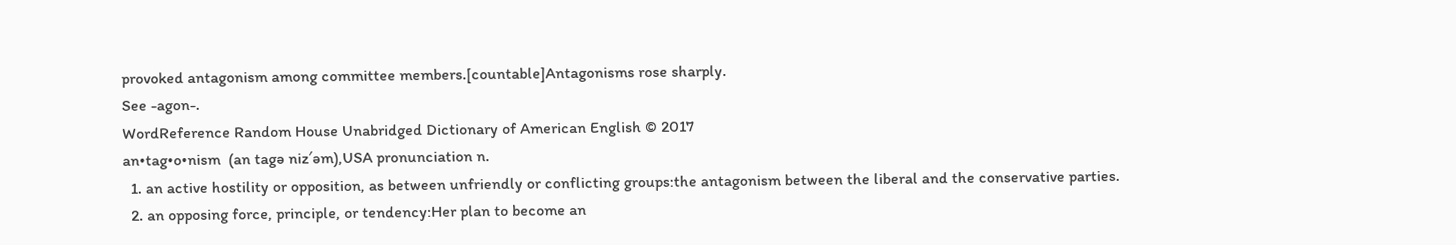provoked antagonism among committee members.[countable]Antagonisms rose sharply.
See -agon-.
WordReference Random House Unabridged Dictionary of American English © 2017
an•tag•o•nism  (an tagə niz′əm),USA pronunciation n.
  1. an active hostility or opposition, as between unfriendly or conflicting groups:the antagonism between the liberal and the conservative parties.
  2. an opposing force, principle, or tendency:Her plan to become an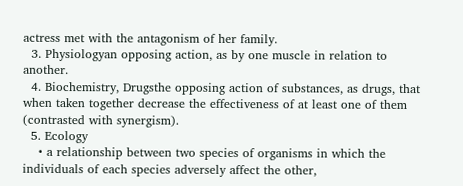actress met with the antagonism of her family.
  3. Physiologyan opposing action, as by one muscle in relation to another.
  4. Biochemistry, Drugsthe opposing action of substances, as drugs, that when taken together decrease the effectiveness of at least one of them (contrasted with synergism).
  5. Ecology
    • a relationship between two species of organisms in which the individuals of each species adversely affect the other,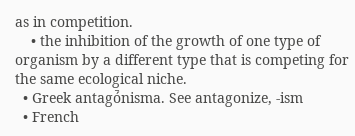as in competition.
    • the inhibition of the growth of one type of organism by a different type that is competing for the same ecological niche.
  • Greek antagó̄nisma. See antagonize, -ism
  • French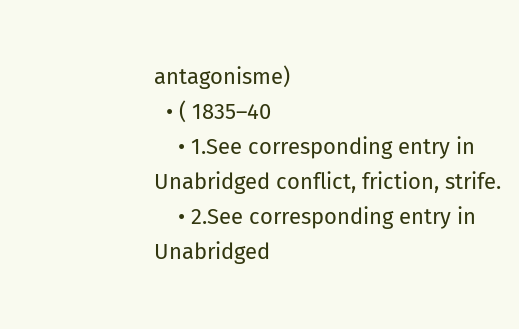antagonisme)
  • ( 1835–40
    • 1.See corresponding entry in Unabridged conflict, friction, strife.
    • 2.See corresponding entry in Unabridged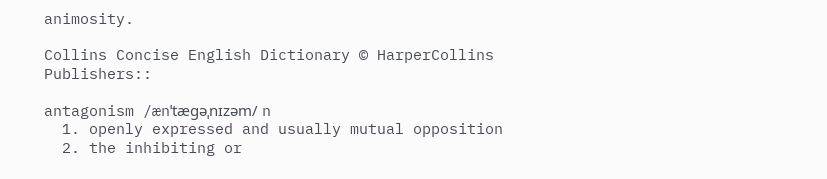animosity.

Collins Concise English Dictionary © HarperCollins Publishers::

antagonism /ænˈtæɡəˌnɪzəm/ n
  1. openly expressed and usually mutual opposition
  2. the inhibiting or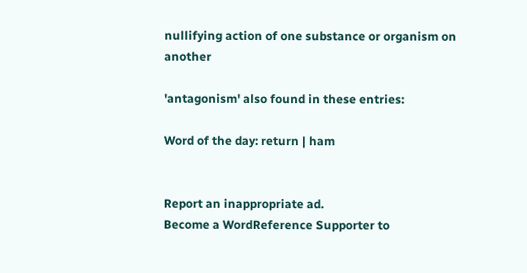nullifying action of one substance or organism on another

'antagonism' also found in these entries:

Word of the day: return | ham


Report an inappropriate ad.
Become a WordReference Supporter to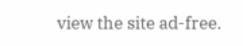view the site ad-free.